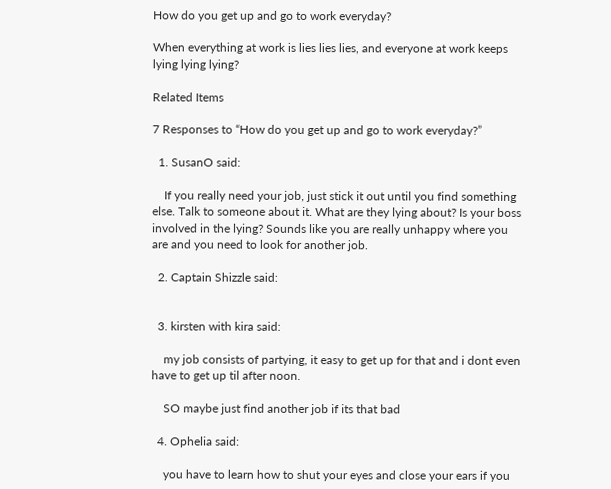How do you get up and go to work everyday?

When everything at work is lies lies lies, and everyone at work keeps lying lying lying?

Related Items

7 Responses to “How do you get up and go to work everyday?”

  1. SusanO said:

    If you really need your job, just stick it out until you find something else. Talk to someone about it. What are they lying about? Is your boss involved in the lying? Sounds like you are really unhappy where you are and you need to look for another job.

  2. Captain Shizzle said:


  3. kirsten with kira said:

    my job consists of partying, it easy to get up for that and i dont even have to get up til after noon.

    SO maybe just find another job if its that bad

  4. Ophelia said:

    you have to learn how to shut your eyes and close your ears if you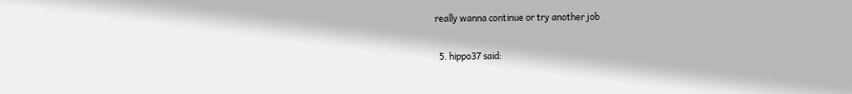really wanna continue or try another job

  5. hippo37 said: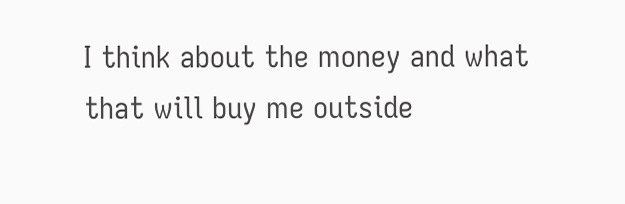I think about the money and what that will buy me outside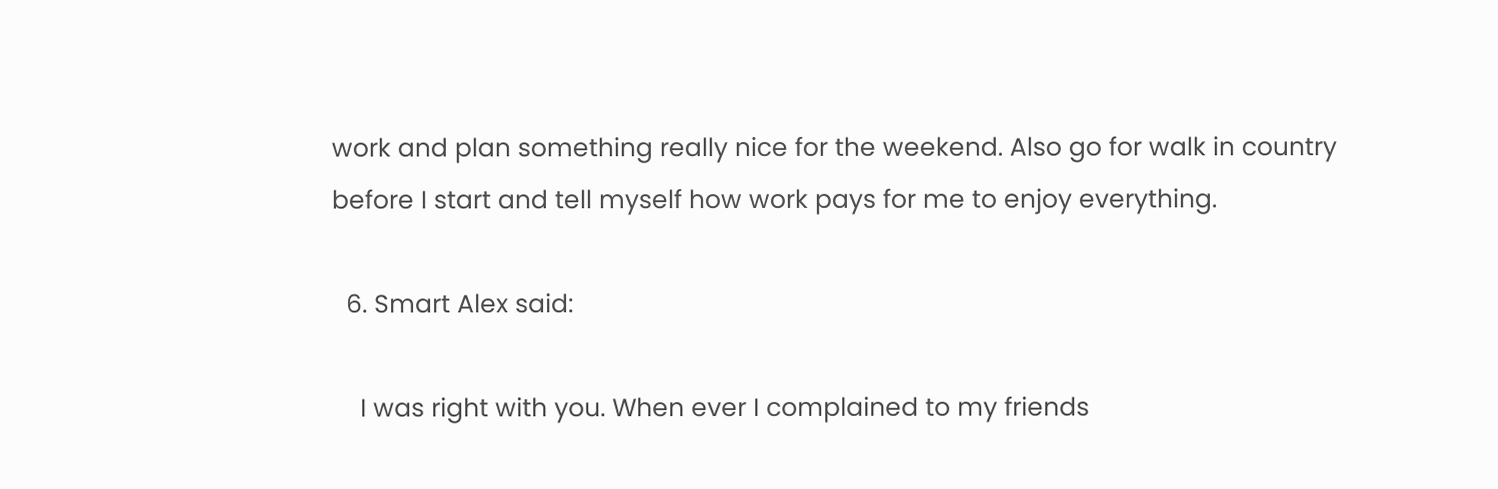work and plan something really nice for the weekend. Also go for walk in country before I start and tell myself how work pays for me to enjoy everything.

  6. Smart Alex said:

    I was right with you. When ever I complained to my friends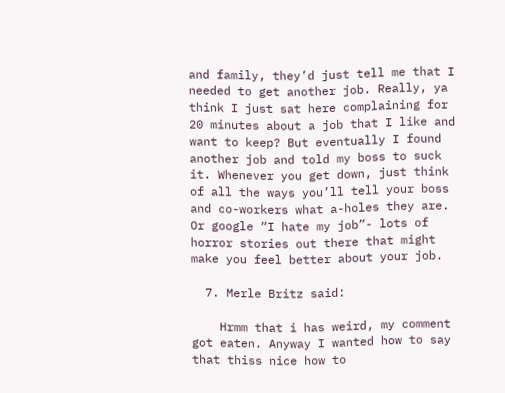and family, they’d just tell me that I needed to get another job. Really, ya think I just sat here complaining for 20 minutes about a job that I like and want to keep? But eventually I found another job and told my boss to suck it. Whenever you get down, just think of all the ways you’ll tell your boss and co-workers what a-holes they are. Or google “I hate my job”- lots of horror stories out there that might make you feel better about your job.

  7. Merle Britz said:

    Hrmm that i has weird, my comment got eaten. Anyway I wanted how to say that thiss nice how to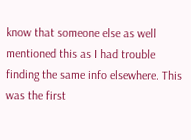know that someone else as well mentioned this as I had trouble finding the same info elsewhere. This was the first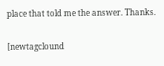place that told me the answer. Thanks.


[newtagclound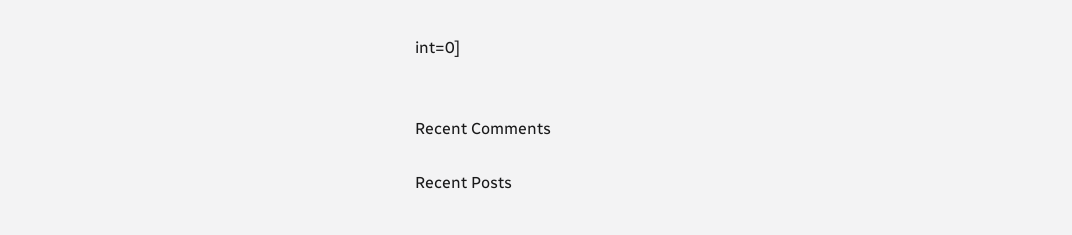int=0]


Recent Comments

Recent Posts